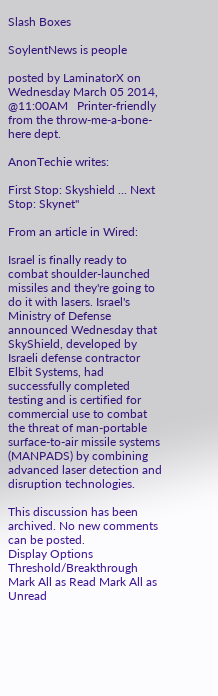Slash Boxes

SoylentNews is people

posted by LaminatorX on Wednesday March 05 2014, @11:00AM   Printer-friendly
from the throw-me-a-bone-here dept.

AnonTechie writes:

First Stop: Skyshield ... Next Stop: Skynet"

From an article in Wired:

Israel is finally ready to combat shoulder-launched missiles and they're going to do it with lasers. Israel's Ministry of Defense announced Wednesday that SkyShield, developed by Israeli defense contractor Elbit Systems, had successfully completed testing and is certified for commercial use to combat the threat of man-portable surface-to-air missile systems (MANPADS) by combining advanced laser detection and disruption technologies.

This discussion has been archived. No new comments can be posted.
Display Options Threshold/Breakthrough Mark All as Read Mark All as Unread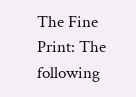The Fine Print: The following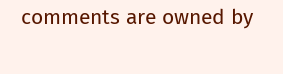comments are owned by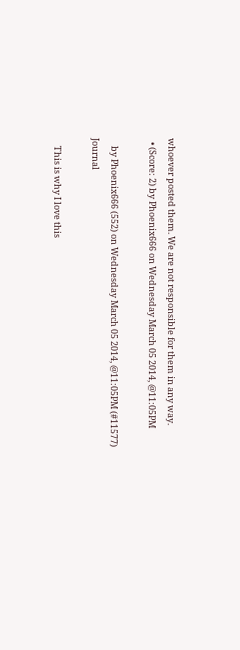whoever posted them. We are not responsible for them in any way.
  • (Score: 2) by Phoenix666 on Wednesday March 05 2014, @11:05PM

    by Phoenix666 (552) on Wednesday March 05 2014, @11:05PM (#11577) Journal

    This is why I love this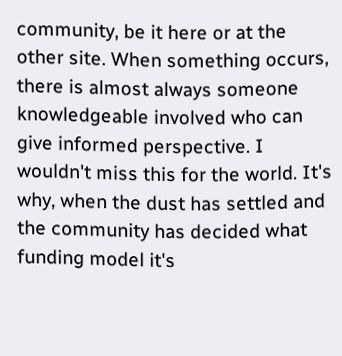community, be it here or at the other site. When something occurs, there is almost always someone knowledgeable involved who can give informed perspective. I wouldn't miss this for the world. It's why, when the dust has settled and the community has decided what funding model it's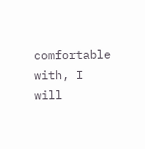comfortable with, I will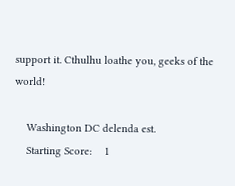support it. Cthulhu loathe you, geeks of the world!

    Washington DC delenda est.
    Starting Score:    1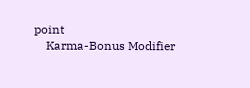point
    Karma-Bonus Modifier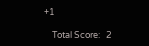+1

    Total Score:   2